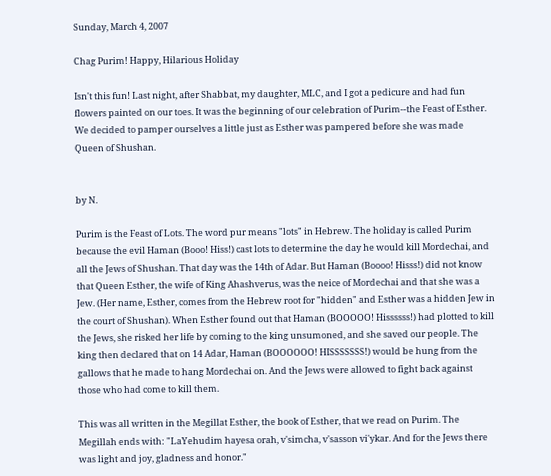Sunday, March 4, 2007

Chag Purim! Happy, Hilarious Holiday

Isn't this fun! Last night, after Shabbat, my daughter, MLC, and I got a pedicure and had fun flowers painted on our toes. It was the beginning of our celebration of Purim--the Feast of Esther. We decided to pamper ourselves a little just as Esther was pampered before she was made Queen of Shushan.


by N.

Purim is the Feast of Lots. The word pur means "lots" in Hebrew. The holiday is called Purim because the evil Haman (Booo! Hiss!) cast lots to determine the day he would kill Mordechai, and all the Jews of Shushan. That day was the 14th of Adar. But Haman (Boooo! Hisss!) did not know that Queen Esther, the wife of King Ahashverus, was the neice of Mordechai and that she was a Jew. (Her name, Esther, comes from the Hebrew root for "hidden" and Esther was a hidden Jew in the court of Shushan). When Esther found out that Haman (BOOOOO! Hissssss!) had plotted to kill the Jews, she risked her life by coming to the king unsumoned, and she saved our people. The king then declared that on 14 Adar, Haman (BOOOOOO! HISSSSSSS!) would be hung from the gallows that he made to hang Mordechai on. And the Jews were allowed to fight back against those who had come to kill them.

This was all written in the Megillat Esther, the book of Esther, that we read on Purim. The Megillah ends with: "LaYehudim hayesa orah, v'simcha, v'sasson vi'ykar. And for the Jews there was light and joy, gladness and honor."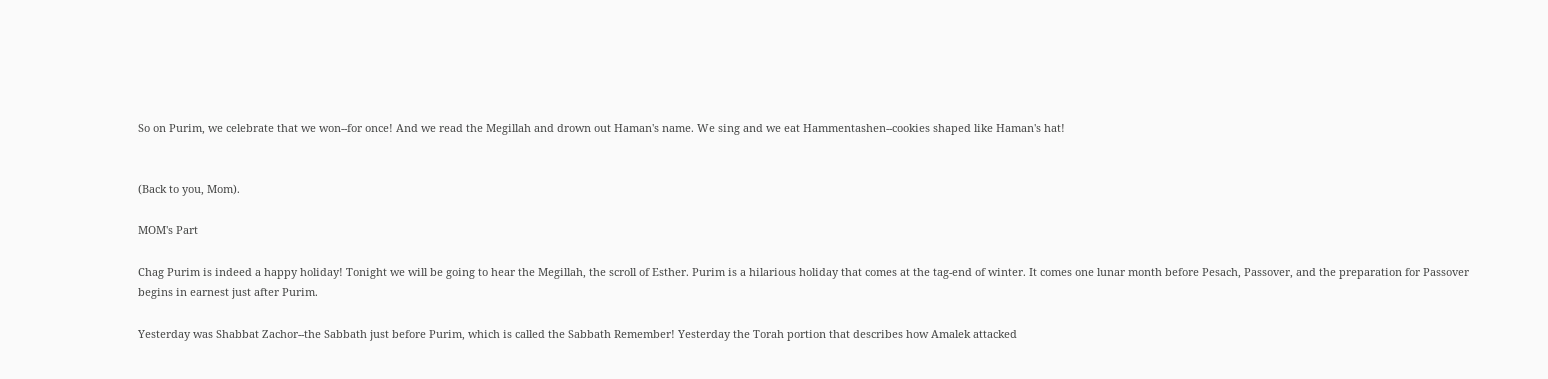So on Purim, we celebrate that we won--for once! And we read the Megillah and drown out Haman's name. We sing and we eat Hammentashen--cookies shaped like Haman's hat!


(Back to you, Mom).

MOM's Part

Chag Purim is indeed a happy holiday! Tonight we will be going to hear the Megillah, the scroll of Esther. Purim is a hilarious holiday that comes at the tag-end of winter. It comes one lunar month before Pesach, Passover, and the preparation for Passover begins in earnest just after Purim.

Yesterday was Shabbat Zachor--the Sabbath just before Purim, which is called the Sabbath Remember! Yesterday the Torah portion that describes how Amalek attacked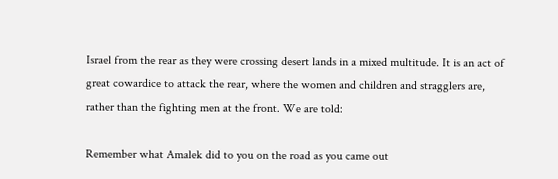Israel from the rear as they were crossing desert lands in a mixed multitude. It is an act of great cowardice to attack the rear, where the women and children and stragglers are, rather than the fighting men at the front. We are told:

Remember what Amalek did to you on the road as you came out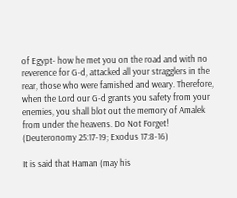of Egypt- how he met you on the road and with no reverence for G-d, attacked all your stragglers in the rear, those who were famished and weary. Therefore, when the Lord our G-d grants you safety from your enemies, you shall blot out the memory of Amalek from under the heavens. Do Not Forget! (Deuteronomy 25:17-19; Exodus 17:8-16)

It is said that Haman (may his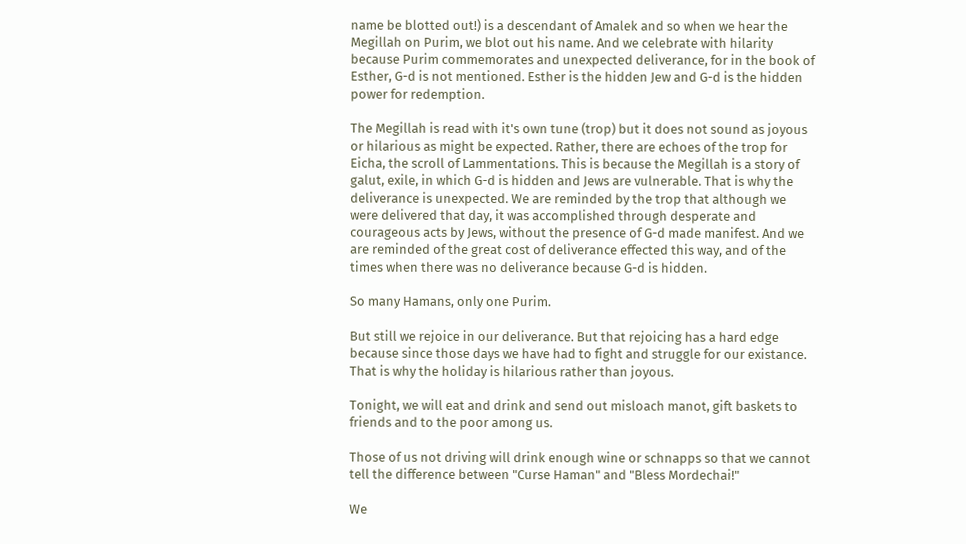name be blotted out!) is a descendant of Amalek and so when we hear the Megillah on Purim, we blot out his name. And we celebrate with hilarity because Purim commemorates and unexpected deliverance, for in the book of Esther, G-d is not mentioned. Esther is the hidden Jew and G-d is the hidden power for redemption.

The Megillah is read with it's own tune (trop) but it does not sound as joyous or hilarious as might be expected. Rather, there are echoes of the trop for Eicha, the scroll of Lammentations. This is because the Megillah is a story of galut, exile, in which G-d is hidden and Jews are vulnerable. That is why the deliverance is unexpected. We are reminded by the trop that although we were delivered that day, it was accomplished through desperate and courageous acts by Jews, without the presence of G-d made manifest. And we are reminded of the great cost of deliverance effected this way, and of the times when there was no deliverance because G-d is hidden.

So many Hamans, only one Purim.

But still we rejoice in our deliverance. But that rejoicing has a hard edge because since those days we have had to fight and struggle for our existance. That is why the holiday is hilarious rather than joyous.

Tonight, we will eat and drink and send out misloach manot, gift baskets to friends and to the poor among us.

Those of us not driving will drink enough wine or schnapps so that we cannot tell the difference between "Curse Haman" and "Bless Mordechai!"

We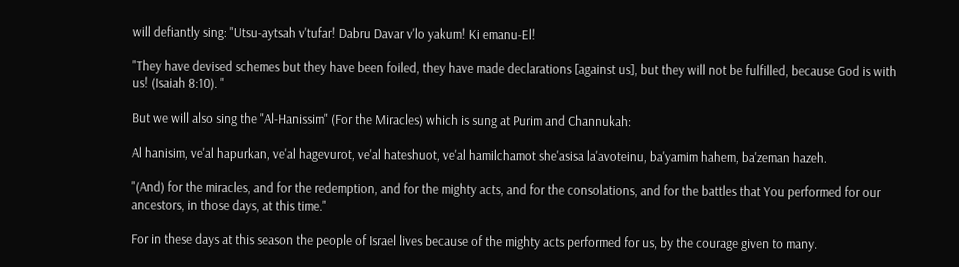will defiantly sing: "Utsu-aytsah v'tufar! Dabru Davar v'lo yakum! Ki emanu-El!

"They have devised schemes but they have been foiled, they have made declarations [against us], but they will not be fulfilled, because God is with us! (Isaiah 8:10). "

But we will also sing the "Al-Hanissim" (For the Miracles) which is sung at Purim and Channukah:

Al hanisim, ve'al hapurkan, ve'al hagevurot, ve'al hateshuot, ve'al hamilchamot she'asisa la'avoteinu, ba'yamim hahem, ba'zeman hazeh.

"(And) for the miracles, and for the redemption, and for the mighty acts, and for the consolations, and for the battles that You performed for our ancestors, in those days, at this time."

For in these days at this season the people of Israel lives because of the mighty acts performed for us, by the courage given to many.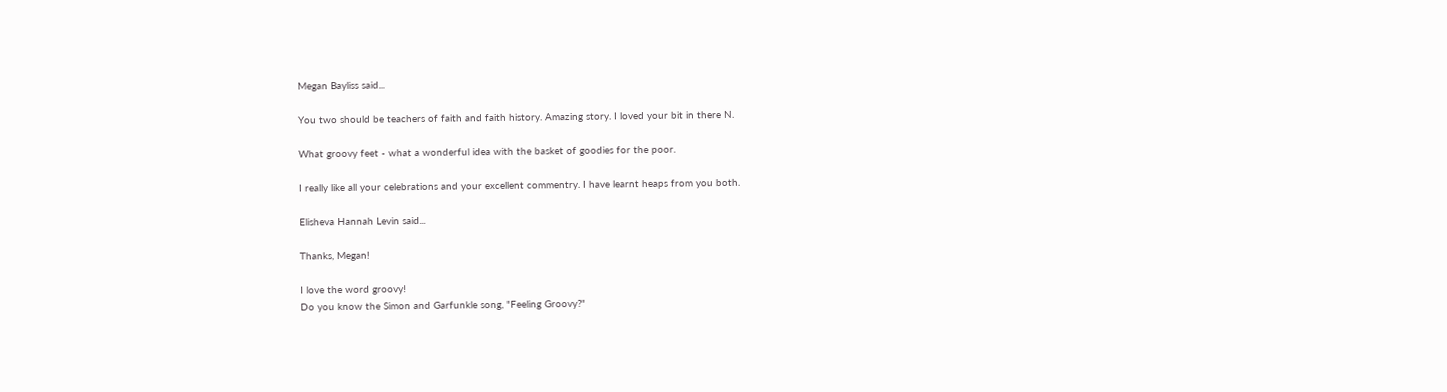Megan Bayliss said...

You two should be teachers of faith and faith history. Amazing story. I loved your bit in there N.

What groovy feet - what a wonderful idea with the basket of goodies for the poor.

I really like all your celebrations and your excellent commentry. I have learnt heaps from you both.

Elisheva Hannah Levin said...

Thanks, Megan!

I love the word groovy!
Do you know the Simon and Garfunkle song, "Feeling Groovy?"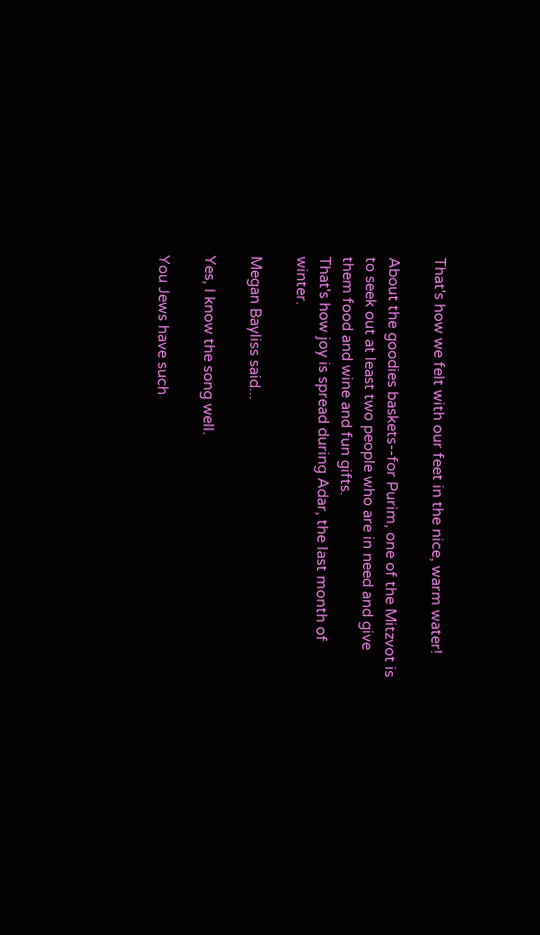That's how we felt with our feet in the nice, warm water!

About the goodies baskets--for Purim, one of the Mitzvot is to seek out at least two people who are in need and give them food and wine and fun gifts.
That's how joy is spread during Adar, the last month of winter.

Megan Bayliss said...

Yes, I know the song well.

You Jews have such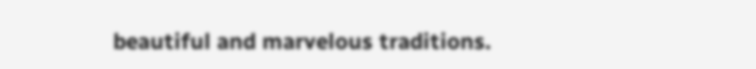beautiful and marvelous traditions.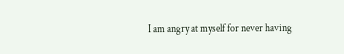I am angry at myself for never having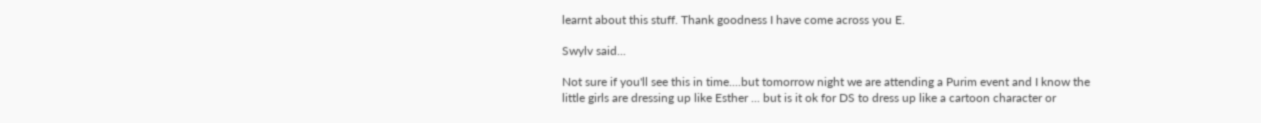learnt about this stuff. Thank goodness I have come across you E.

Swylv said...

Not sure if you'll see this in time....but tomorrow night we are attending a Purim event and I know the little girls are dressing up like Esther ... but is it ok for DS to dress up like a cartoon character or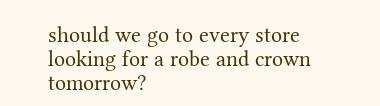should we go to every store looking for a robe and crown tomorrow?